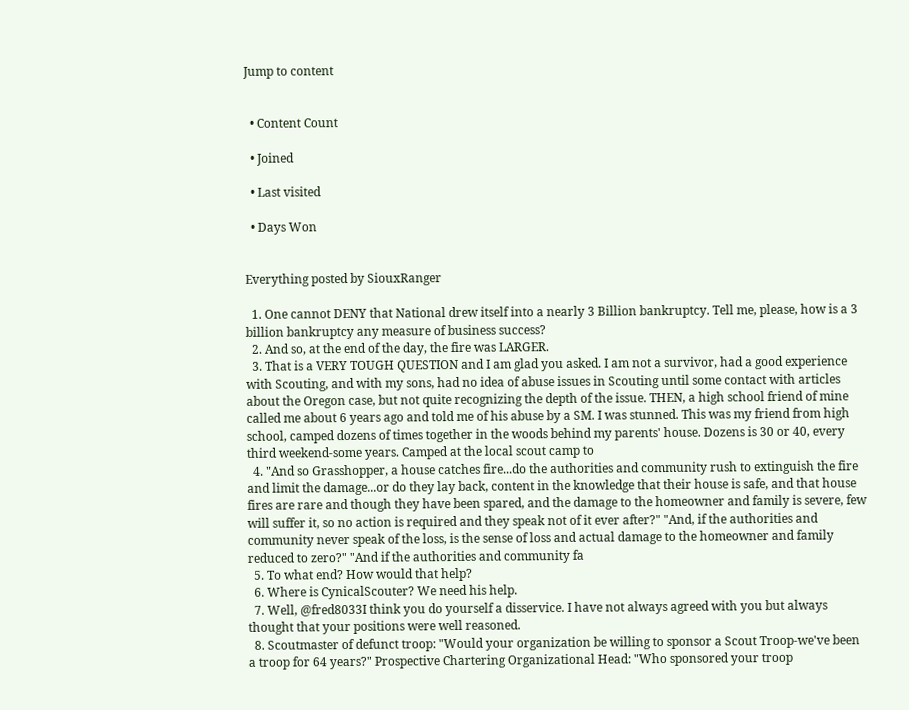Jump to content


  • Content Count

  • Joined

  • Last visited

  • Days Won


Everything posted by SiouxRanger

  1. One cannot DENY that National drew itself into a nearly 3 Billion bankruptcy. Tell me, please, how is a 3 billion bankruptcy any measure of business success?
  2. And so, at the end of the day, the fire was LARGER.
  3. That is a VERY TOUGH QUESTION and I am glad you asked. I am not a survivor, had a good experience with Scouting, and with my sons, had no idea of abuse issues in Scouting until some contact with articles about the Oregon case, but not quite recognizing the depth of the issue. THEN, a high school friend of mine called me about 6 years ago and told me of his abuse by a SM. I was stunned. This was my friend from high school, camped dozens of times together in the woods behind my parents' house. Dozens is 30 or 40, every third weekend-some years. Camped at the local scout camp to
  4. "And so Grasshopper, a house catches fire...do the authorities and community rush to extinguish the fire and limit the damage...or do they lay back, content in the knowledge that their house is safe, and that house fires are rare and though they have been spared, and the damage to the homeowner and family is severe, few will suffer it, so no action is required and they speak not of it ever after?" "And, if the authorities and community never speak of the loss, is the sense of loss and actual damage to the homeowner and family reduced to zero?" "And if the authorities and community fa
  5. To what end? How would that help?
  6. Where is CynicalScouter? We need his help.
  7. Well, @fred8033I think you do yourself a disservice. I have not always agreed with you but always thought that your positions were well reasoned.
  8. Scoutmaster of defunct troop: "Would your organization be willing to sponsor a Scout Troop-we've been a troop for 64 years?" Prospective Chartering Organizational Head: "Who sponsored your troop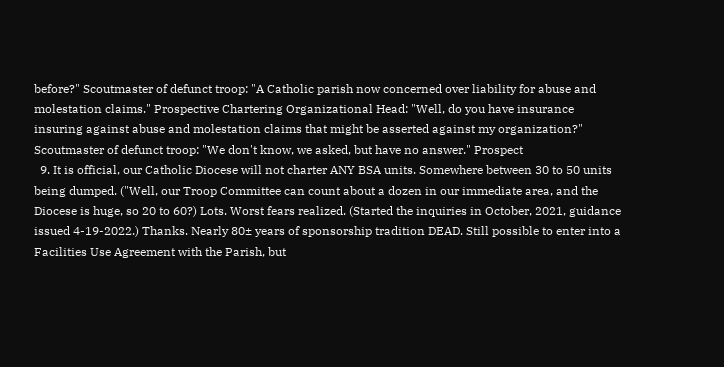before?" Scoutmaster of defunct troop: "A Catholic parish now concerned over liability for abuse and molestation claims." Prospective Chartering Organizational Head: "Well, do you have insurance insuring against abuse and molestation claims that might be asserted against my organization?" Scoutmaster of defunct troop: "We don't know, we asked, but have no answer." Prospect
  9. It is official, our Catholic Diocese will not charter ANY BSA units. Somewhere between 30 to 50 units being dumped. ("Well, our Troop Committee can count about a dozen in our immediate area, and the Diocese is huge, so 20 to 60?) Lots. Worst fears realized. (Started the inquiries in October, 2021, guidance issued 4-19-2022.) Thanks. Nearly 80± years of sponsorship tradition DEAD. Still possible to enter into a Facilities Use Agreement with the Parish, but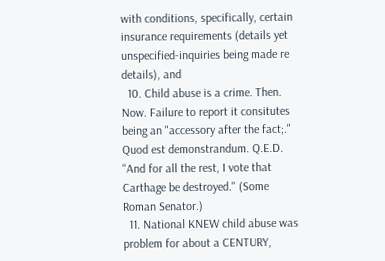with conditions, specifically, certain insurance requirements (details yet unspecified-inquiries being made re details), and
  10. Child abuse is a crime. Then. Now. Failure to report it consitutes being an "accessory after the fact;." Quod est demonstrandum. Q.E.D. "And for all the rest, I vote that Carthage be destroyed." (Some Roman Senator.)
  11. National KNEW child abuse was problem for about a CENTURY,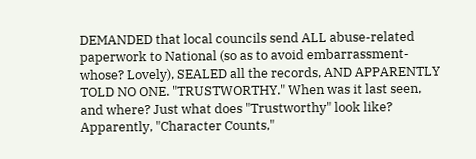DEMANDED that local councils send ALL abuse-related paperwork to National (so as to avoid embarrassment-whose? Lovely), SEALED all the records, AND APPARENTLY TOLD NO ONE. "TRUSTWORTHY." When was it last seen, and where? Just what does "Trustworthy" look like? Apparently, "Character Counts,"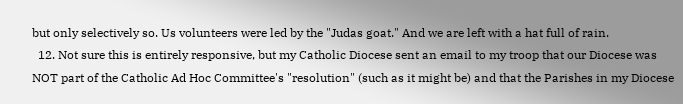but only selectively so. Us volunteers were led by the "Judas goat." And we are left with a hat full of rain.
  12. Not sure this is entirely responsive, but my Catholic Diocese sent an email to my troop that our Diocese was NOT part of the Catholic Ad Hoc Committee's "resolution" (such as it might be) and that the Parishes in my Diocese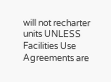will not recharter units UNLESS Facilities Use Agreements are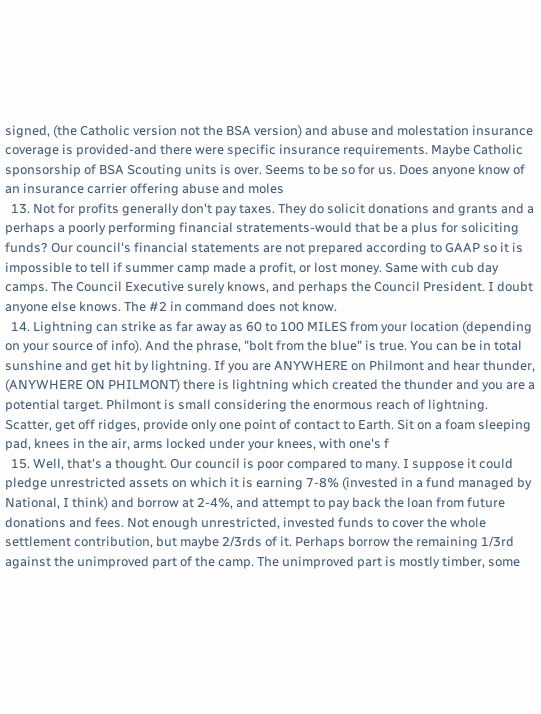signed, (the Catholic version not the BSA version) and abuse and molestation insurance coverage is provided-and there were specific insurance requirements. Maybe Catholic sponsorship of BSA Scouting units is over. Seems to be so for us. Does anyone know of an insurance carrier offering abuse and moles
  13. Not for profits generally don't pay taxes. They do solicit donations and grants and a perhaps a poorly performing financial stratements-would that be a plus for soliciting funds? Our council's financial statements are not prepared according to GAAP so it is impossible to tell if summer camp made a profit, or lost money. Same with cub day camps. The Council Executive surely knows, and perhaps the Council President. I doubt anyone else knows. The #2 in command does not know.
  14. Lightning can strike as far away as 60 to 100 MILES from your location (depending on your source of info). And the phrase, "bolt from the blue" is true. You can be in total sunshine and get hit by lightning. If you are ANYWHERE on Philmont and hear thunder, (ANYWHERE ON PHILMONT) there is lightning which created the thunder and you are a potential target. Philmont is small considering the enormous reach of lightning. Scatter, get off ridges, provide only one point of contact to Earth. Sit on a foam sleeping pad, knees in the air, arms locked under your knees, with one's f
  15. Well, that's a thought. Our council is poor compared to many. I suppose it could pledge unrestricted assets on which it is earning 7-8% (invested in a fund managed by National, I think) and borrow at 2-4%, and attempt to pay back the loan from future donations and fees. Not enough unrestricted, invested funds to cover the whole settlement contribution, but maybe 2/3rds of it. Perhaps borrow the remaining 1/3rd against the unimproved part of the camp. The unimproved part is mostly timber, some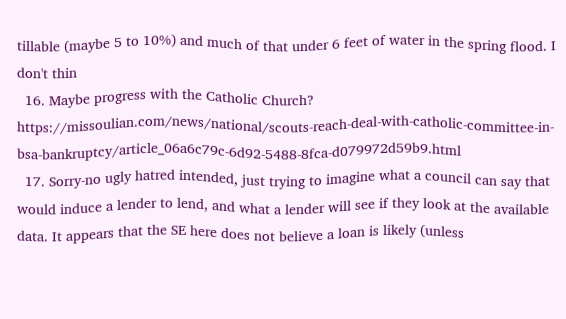tillable (maybe 5 to 10%) and much of that under 6 feet of water in the spring flood. I don't thin
  16. Maybe progress with the Catholic Church? https://missoulian.com/news/national/scouts-reach-deal-with-catholic-committee-in-bsa-bankruptcy/article_06a6c79c-6d92-5488-8fca-d079972d59b9.html
  17. Sorry-no ugly hatred intended, just trying to imagine what a council can say that would induce a lender to lend, and what a lender will see if they look at the available data. It appears that the SE here does not believe a loan is likely (unless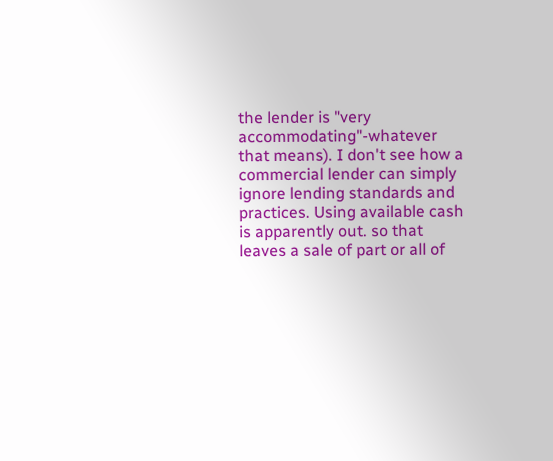the lender is "very accommodating"-whatever that means). I don't see how a commercial lender can simply ignore lending standards and practices. Using available cash is apparently out. so that leaves a sale of part or all of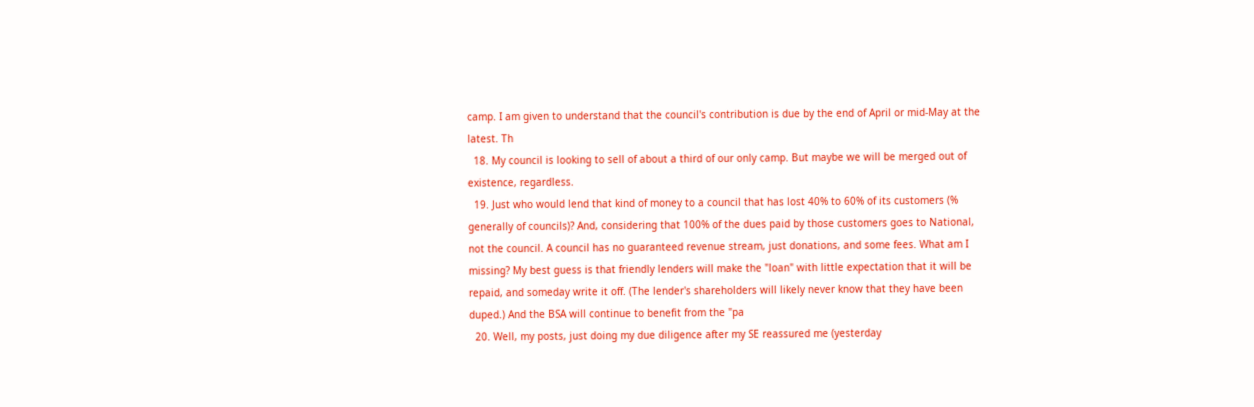camp. I am given to understand that the council's contribution is due by the end of April or mid-May at the latest. Th
  18. My council is looking to sell of about a third of our only camp. But maybe we will be merged out of existence, regardless.
  19. Just who would lend that kind of money to a council that has lost 40% to 60% of its customers (% generally of councils)? And, considering that 100% of the dues paid by those customers goes to National, not the council. A council has no guaranteed revenue stream, just donations, and some fees. What am I missing? My best guess is that friendly lenders will make the "loan" with little expectation that it will be repaid, and someday write it off. (The lender's shareholders will likely never know that they have been duped.) And the BSA will continue to benefit from the "pa
  20. Well, my posts, just doing my due diligence after my SE reassured me (yesterday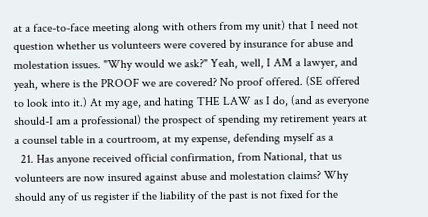at a face-to-face meeting along with others from my unit) that I need not question whether us volunteers were covered by insurance for abuse and molestation issues. "Why would we ask?" Yeah, well, I AM a lawyer, and yeah, where is the PROOF we are covered? No proof offered. (SE offered to look into it.) At my age, and hating THE LAW as I do, (and as everyone should-I am a professional) the prospect of spending my retirement years at a counsel table in a courtroom, at my expense, defending myself as a
  21. Has anyone received official confirmation, from National, that us volunteers are now insured against abuse and molestation claims? Why should any of us register if the liability of the past is not fixed for the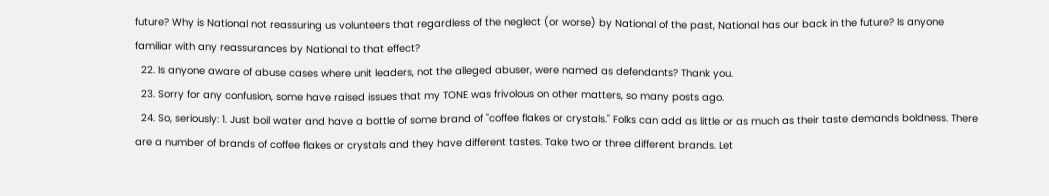future? Why is National not reassuring us volunteers that regardless of the neglect (or worse) by National of the past, National has our back in the future? Is anyone familiar with any reassurances by National to that effect?
  22. Is anyone aware of abuse cases where unit leaders, not the alleged abuser, were named as defendants? Thank you.
  23. Sorry for any confusion, some have raised issues that my TONE was frivolous on other matters, so many posts ago.
  24. So, seriously: 1. Just boil water and have a bottle of some brand of "coffee flakes or crystals." Folks can add as little or as much as their taste demands boldness. There are a number of brands of coffee flakes or crystals and they have different tastes. Take two or three different brands. Let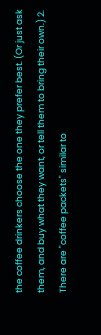the coffee drinkers choose the one they prefer best. (Or just ask them, and buy what they want, or tell them to bring their own.) 2. There are "coffee packets" similar to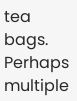tea bags. Perhaps multiple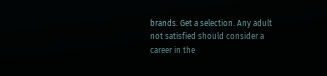brands. Get a selection. Any adult not satisfied should consider a career in the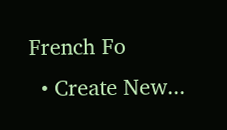French Fo
  • Create New...